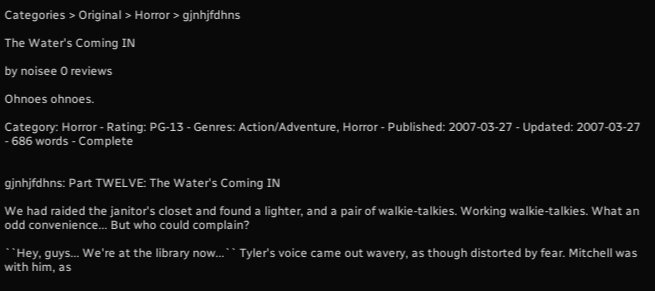Categories > Original > Horror > gjnhjfdhns

The Water's Coming IN

by noisee 0 reviews

Ohnoes ohnoes.

Category: Horror - Rating: PG-13 - Genres: Action/Adventure, Horror - Published: 2007-03-27 - Updated: 2007-03-27 - 686 words - Complete


gjnhjfdhns: Part TWELVE: The Water's Coming IN

We had raided the janitor's closet and found a lighter, and a pair of walkie-talkies. Working walkie-talkies. What an odd convenience... But who could complain?

``Hey, guys... We're at the library now...`` Tyler's voice came out wavery, as though distorted by fear. Mitchell was with him, as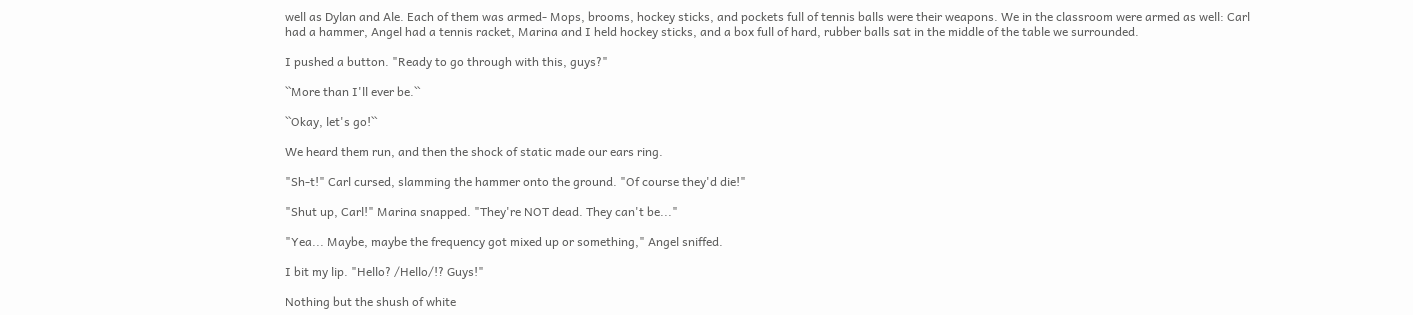well as Dylan and Ale. Each of them was armed- Mops, brooms, hockey sticks, and pockets full of tennis balls were their weapons. We in the classroom were armed as well: Carl had a hammer, Angel had a tennis racket, Marina and I held hockey sticks, and a box full of hard, rubber balls sat in the middle of the table we surrounded.

I pushed a button. "Ready to go through with this, guys?"

``More than I'll ever be.``

``Okay, let's go!``

We heard them run, and then the shock of static made our ears ring.

"Sh-t!" Carl cursed, slamming the hammer onto the ground. "Of course they'd die!"

"Shut up, Carl!" Marina snapped. "They're NOT dead. They can't be..."

"Yea... Maybe, maybe the frequency got mixed up or something," Angel sniffed.

I bit my lip. "Hello? /Hello/!? Guys!"

Nothing but the shush of white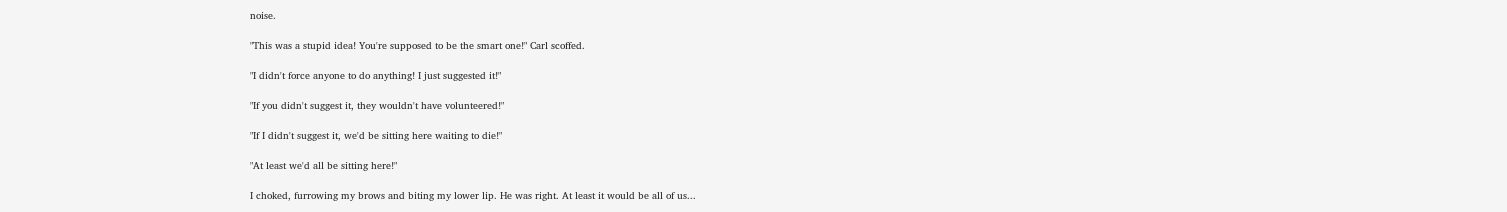noise.

"This was a stupid idea! You're supposed to be the smart one!" Carl scoffed.

"I didn't force anyone to do anything! I just suggested it!"

"If you didn't suggest it, they wouldn't have volunteered!"

"If I didn't suggest it, we'd be sitting here waiting to die!"

"At least we'd all be sitting here!"

I choked, furrowing my brows and biting my lower lip. He was right. At least it would be all of us...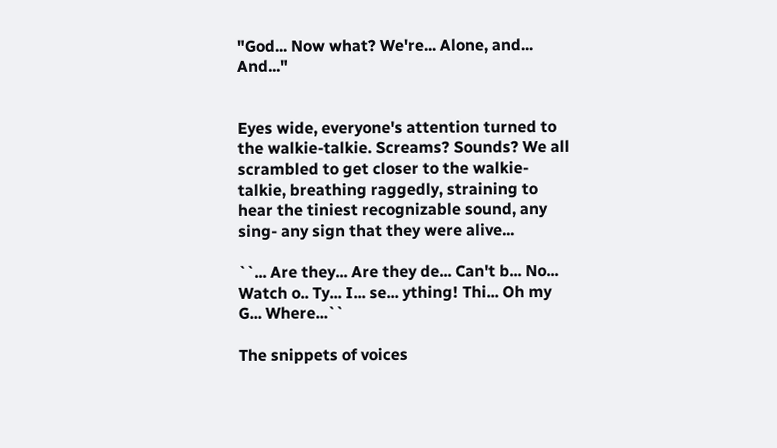"God... Now what? We're... Alone, and... And..."


Eyes wide, everyone's attention turned to the walkie-talkie. Screams? Sounds? We all scrambled to get closer to the walkie-talkie, breathing raggedly, straining to hear the tiniest recognizable sound, any sing- any sign that they were alive...

``... Are they... Are they de... Can't b... No... Watch o.. Ty... I... se... ything! Thi... Oh my G... Where...``

The snippets of voices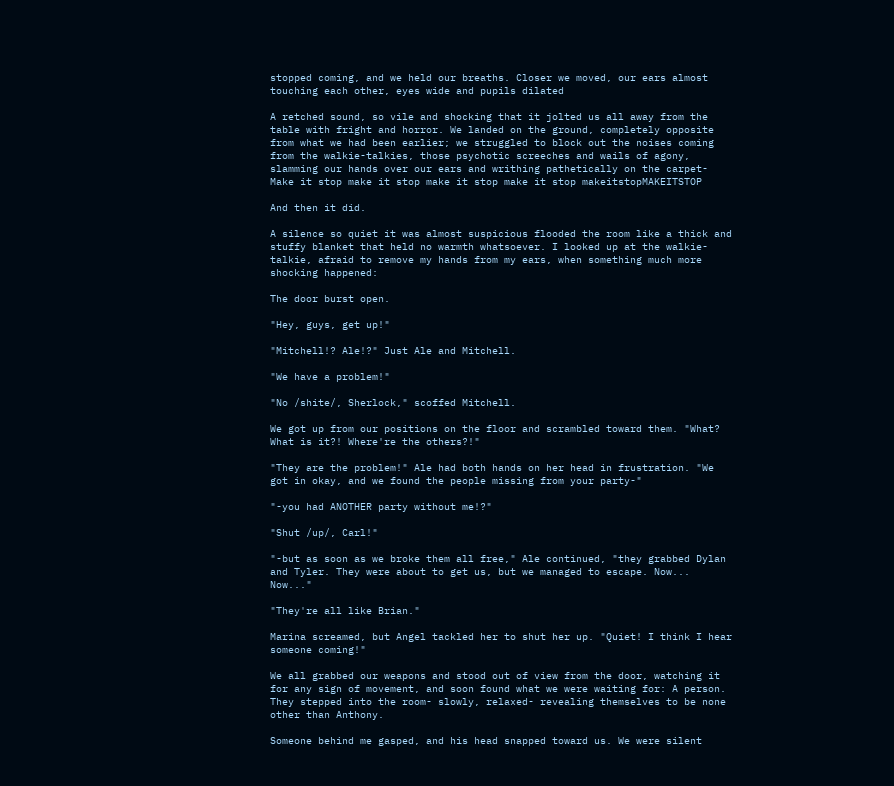stopped coming, and we held our breaths. Closer we moved, our ears almost touching each other, eyes wide and pupils dilated

A retched sound, so vile and shocking that it jolted us all away from the table with fright and horror. We landed on the ground, completely opposite from what we had been earlier; we struggled to block out the noises coming from the walkie-talkies, those psychotic screeches and wails of agony, slamming our hands over our ears and writhing pathetically on the carpet- Make it stop make it stop make it stop make it stop makeitstopMAKEITSTOP

And then it did.

A silence so quiet it was almost suspicious flooded the room like a thick and stuffy blanket that held no warmth whatsoever. I looked up at the walkie-talkie, afraid to remove my hands from my ears, when something much more shocking happened:

The door burst open.

"Hey, guys, get up!"

"Mitchell!? Ale!?" Just Ale and Mitchell.

"We have a problem!"

"No /shite/, Sherlock," scoffed Mitchell.

We got up from our positions on the floor and scrambled toward them. "What? What is it?! Where're the others?!"

"They are the problem!" Ale had both hands on her head in frustration. "We got in okay, and we found the people missing from your party-"

"-you had ANOTHER party without me!?"

"Shut /up/, Carl!"

"-but as soon as we broke them all free," Ale continued, "they grabbed Dylan and Tyler. They were about to get us, but we managed to escape. Now... Now..."

"They're all like Brian."

Marina screamed, but Angel tackled her to shut her up. "Quiet! I think I hear someone coming!"

We all grabbed our weapons and stood out of view from the door, watching it for any sign of movement, and soon found what we were waiting for: A person. They stepped into the room- slowly, relaxed- revealing themselves to be none other than Anthony.

Someone behind me gasped, and his head snapped toward us. We were silent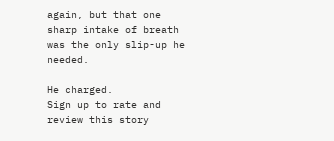again, but that one sharp intake of breath was the only slip-up he needed.

He charged.
Sign up to rate and review this story